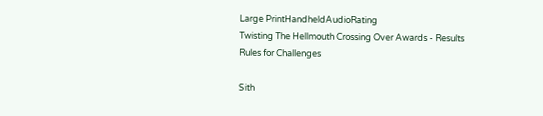Large PrintHandheldAudioRating
Twisting The Hellmouth Crossing Over Awards - Results
Rules for Challenges

Sith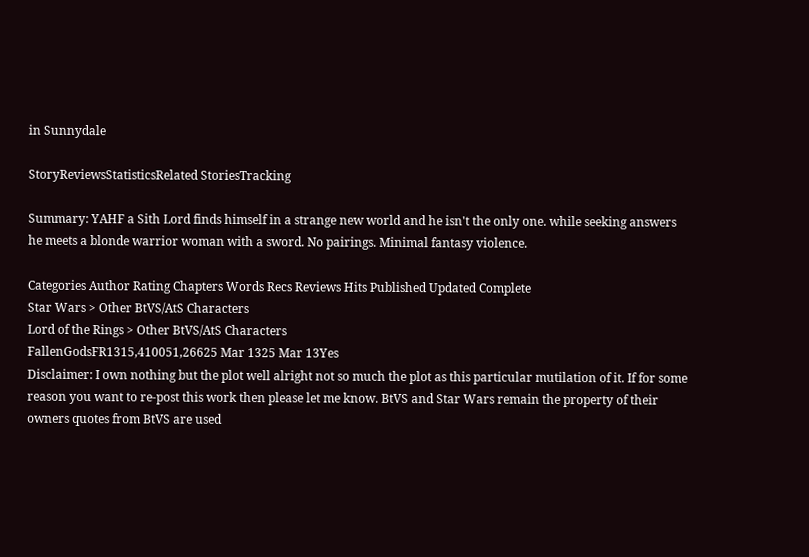in Sunnydale

StoryReviewsStatisticsRelated StoriesTracking

Summary: YAHF a Sith Lord finds himself in a strange new world and he isn't the only one. while seeking answers he meets a blonde warrior woman with a sword. No pairings. Minimal fantasy violence.

Categories Author Rating Chapters Words Recs Reviews Hits Published Updated Complete
Star Wars > Other BtVS/AtS Characters
Lord of the Rings > Other BtVS/AtS Characters
FallenGodsFR1315,410051,26625 Mar 1325 Mar 13Yes
Disclaimer: I own nothing but the plot well alright not so much the plot as this particular mutilation of it. If for some reason you want to re-post this work then please let me know. BtVS and Star Wars remain the property of their owners quotes from BtVS are used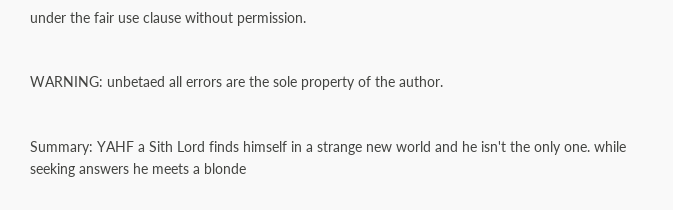under the fair use clause without permission.


WARNING: unbetaed all errors are the sole property of the author.


Summary: YAHF a Sith Lord finds himself in a strange new world and he isn't the only one. while seeking answers he meets a blonde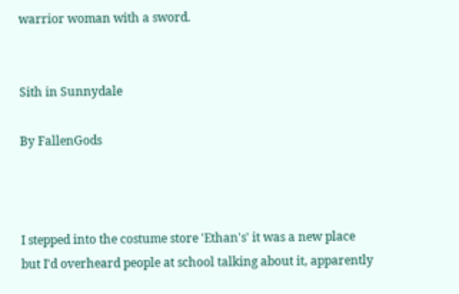warrior woman with a sword.


Sith in Sunnydale

By FallenGods



I stepped into the costume store 'Ethan's' it was a new place but I'd overheard people at school talking about it, apparently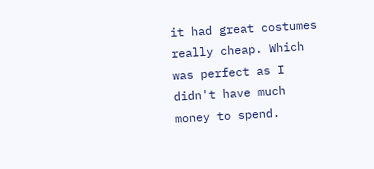it had great costumes really cheap. Which was perfect as I didn't have much money to spend.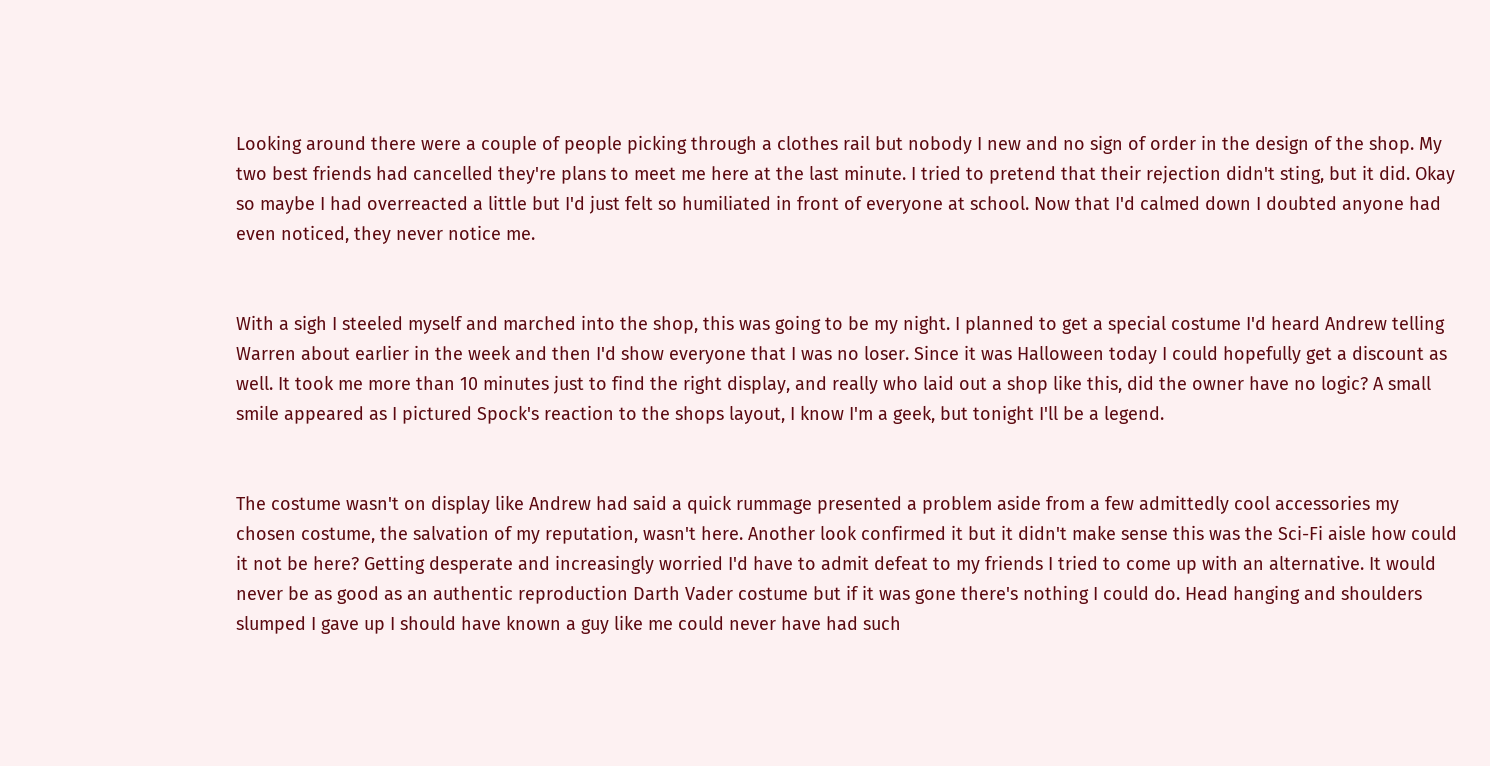Looking around there were a couple of people picking through a clothes rail but nobody I new and no sign of order in the design of the shop. My two best friends had cancelled they're plans to meet me here at the last minute. I tried to pretend that their rejection didn't sting, but it did. Okay so maybe I had overreacted a little but I'd just felt so humiliated in front of everyone at school. Now that I'd calmed down I doubted anyone had even noticed, they never notice me.


With a sigh I steeled myself and marched into the shop, this was going to be my night. I planned to get a special costume I'd heard Andrew telling Warren about earlier in the week and then I'd show everyone that I was no loser. Since it was Halloween today I could hopefully get a discount as well. It took me more than 10 minutes just to find the right display, and really who laid out a shop like this, did the owner have no logic? A small smile appeared as I pictured Spock's reaction to the shops layout, I know I'm a geek, but tonight I'll be a legend.


The costume wasn't on display like Andrew had said a quick rummage presented a problem aside from a few admittedly cool accessories my chosen costume, the salvation of my reputation, wasn't here. Another look confirmed it but it didn't make sense this was the Sci-Fi aisle how could it not be here? Getting desperate and increasingly worried I'd have to admit defeat to my friends I tried to come up with an alternative. It would never be as good as an authentic reproduction Darth Vader costume but if it was gone there's nothing I could do. Head hanging and shoulders slumped I gave up I should have known a guy like me could never have had such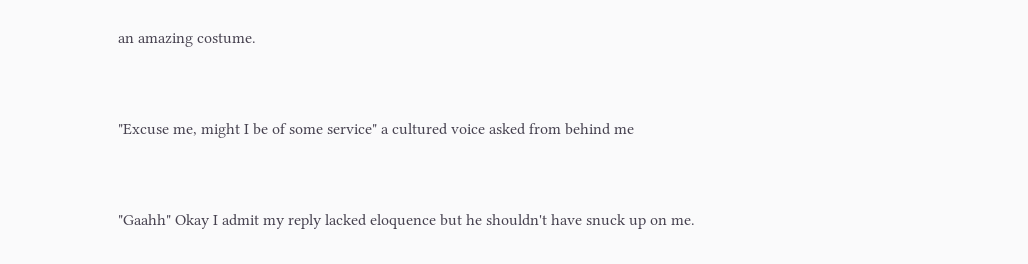an amazing costume.


"Excuse me, might I be of some service" a cultured voice asked from behind me


"Gaahh" Okay I admit my reply lacked eloquence but he shouldn't have snuck up on me.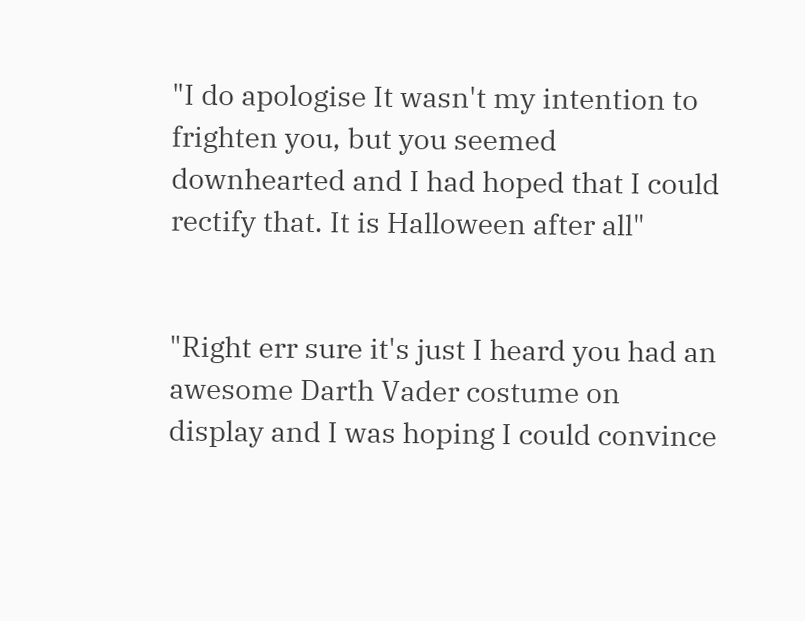"I do apologise It wasn't my intention to frighten you, but you seemed downhearted and I had hoped that I could rectify that. It is Halloween after all"


"Right err sure it's just I heard you had an awesome Darth Vader costume on display and I was hoping I could convince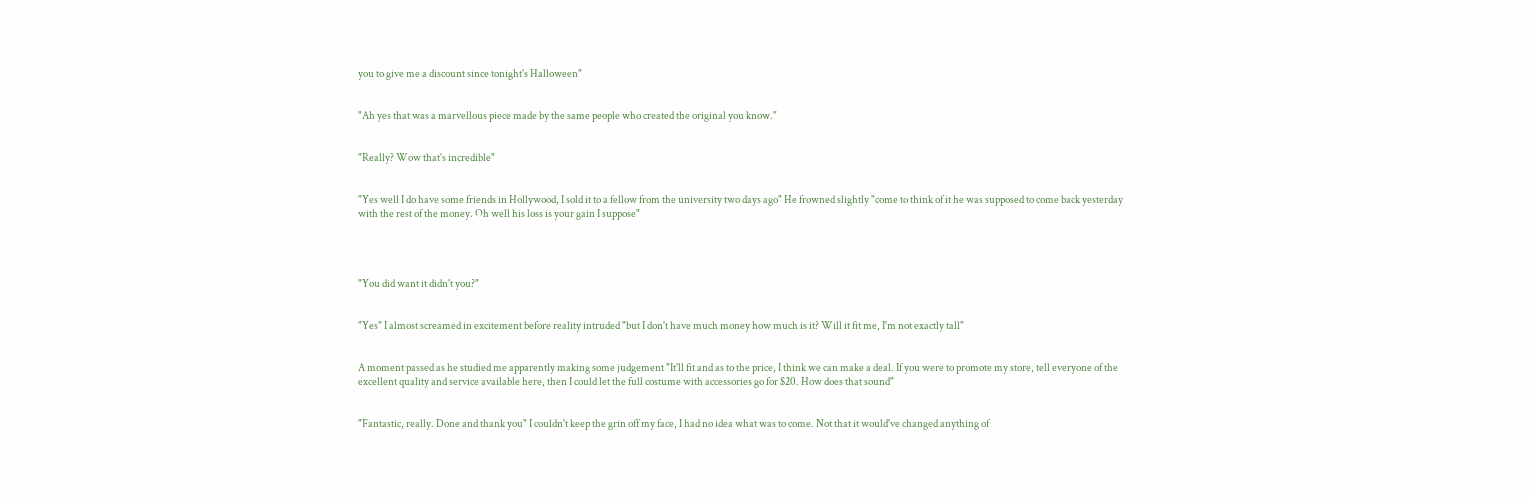you to give me a discount since tonight's Halloween"


"Ah yes that was a marvellous piece made by the same people who created the original you know."


"Really? Wow that's incredible"


"Yes well I do have some friends in Hollywood, I sold it to a fellow from the university two days ago" He frowned slightly "come to think of it he was supposed to come back yesterday with the rest of the money. Oh well his loss is your gain I suppose"




"You did want it didn't you?"


"Yes" I almost screamed in excitement before reality intruded "but I don't have much money how much is it? Will it fit me, I'm not exactly tall"


A moment passed as he studied me apparently making some judgement "It'll fit and as to the price, I think we can make a deal. If you were to promote my store, tell everyone of the excellent quality and service available here, then I could let the full costume with accessories go for $20. How does that sound"


"Fantastic, really. Done and thank you" I couldn't keep the grin off my face, I had no idea what was to come. Not that it would've changed anything of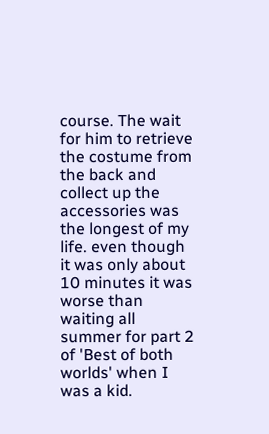course. The wait for him to retrieve the costume from the back and collect up the accessories was the longest of my life. even though it was only about 10 minutes it was worse than waiting all summer for part 2 of 'Best of both worlds' when I was a kid.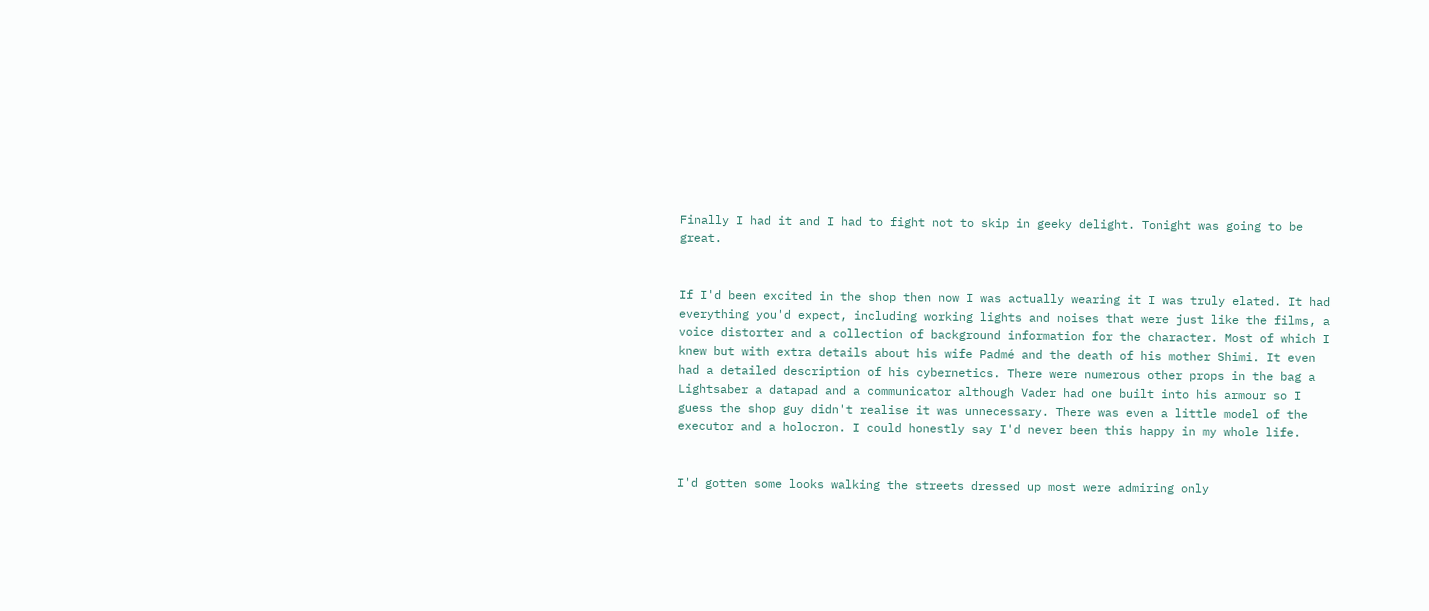Finally I had it and I had to fight not to skip in geeky delight. Tonight was going to be great.


If I'd been excited in the shop then now I was actually wearing it I was truly elated. It had everything you'd expect, including working lights and noises that were just like the films, a voice distorter and a collection of background information for the character. Most of which I knew but with extra details about his wife Padmé and the death of his mother Shimi. It even had a detailed description of his cybernetics. There were numerous other props in the bag a Lightsaber a datapad and a communicator although Vader had one built into his armour so I guess the shop guy didn't realise it was unnecessary. There was even a little model of the executor and a holocron. I could honestly say I'd never been this happy in my whole life.


I'd gotten some looks walking the streets dressed up most were admiring only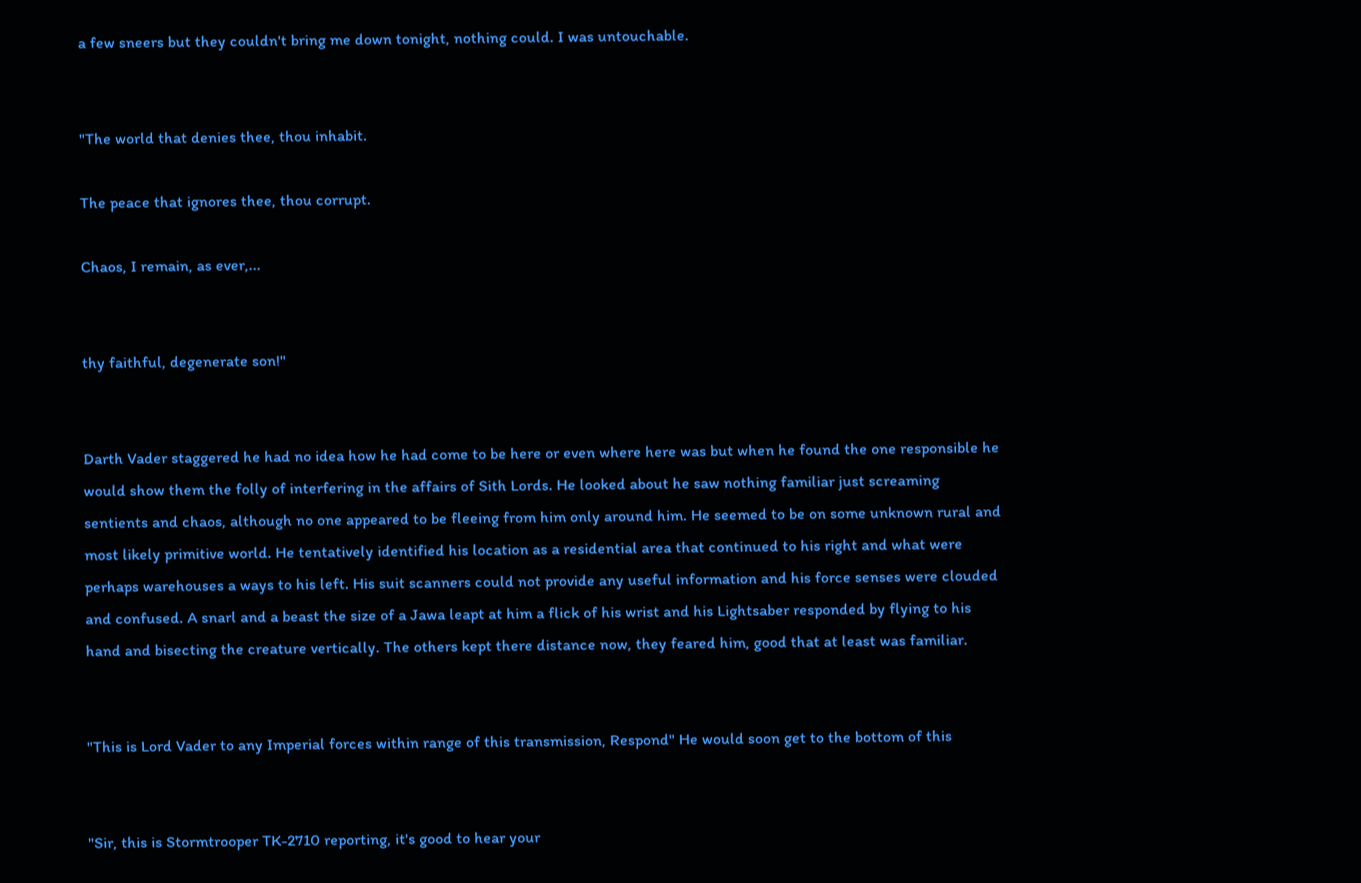a few sneers but they couldn't bring me down tonight, nothing could. I was untouchable.


"The world that denies thee, thou inhabit.

The peace that ignores thee, thou corrupt.

Chaos, I remain, as ever,...


thy faithful, degenerate son!"


Darth Vader staggered he had no idea how he had come to be here or even where here was but when he found the one responsible he would show them the folly of interfering in the affairs of Sith Lords. He looked about he saw nothing familiar just screaming sentients and chaos, although no one appeared to be fleeing from him only around him. He seemed to be on some unknown rural and most likely primitive world. He tentatively identified his location as a residential area that continued to his right and what were perhaps warehouses a ways to his left. His suit scanners could not provide any useful information and his force senses were clouded and confused. A snarl and a beast the size of a Jawa leapt at him a flick of his wrist and his Lightsaber responded by flying to his hand and bisecting the creature vertically. The others kept there distance now, they feared him, good that at least was familiar.


"This is Lord Vader to any Imperial forces within range of this transmission, Respond" He would soon get to the bottom of this


"Sir, this is Stormtrooper TK-2710 reporting, it's good to hear your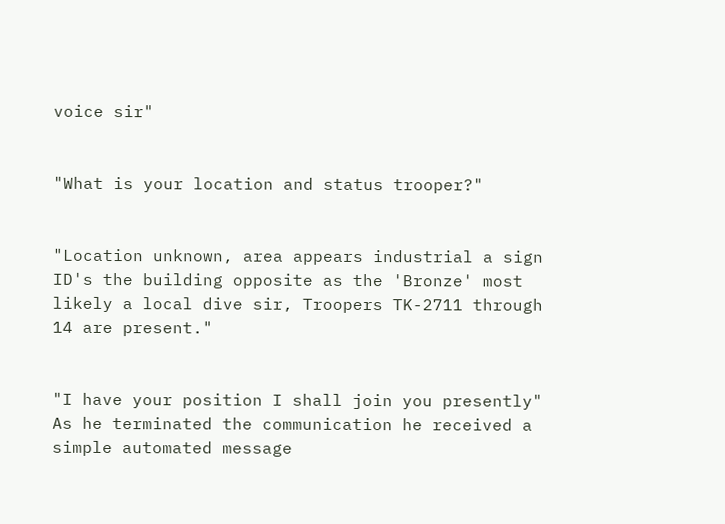voice sir"


"What is your location and status trooper?"


"Location unknown, area appears industrial a sign ID's the building opposite as the 'Bronze' most likely a local dive sir, Troopers TK-2711 through 14 are present."


"I have your position I shall join you presently" As he terminated the communication he received a simple automated message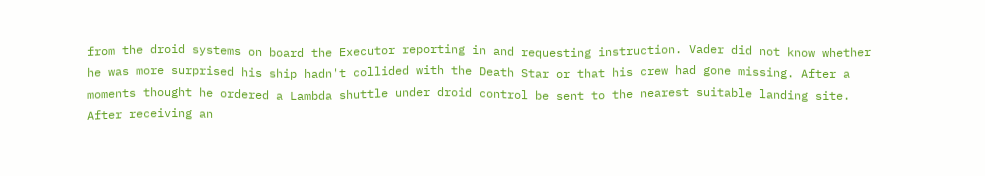from the droid systems on board the Executor reporting in and requesting instruction. Vader did not know whether he was more surprised his ship hadn't collided with the Death Star or that his crew had gone missing. After a moments thought he ordered a Lambda shuttle under droid control be sent to the nearest suitable landing site. After receiving an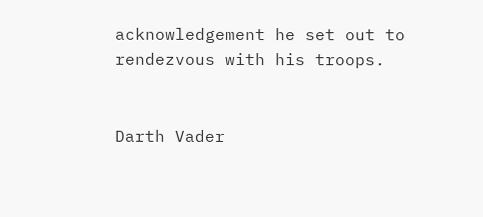acknowledgement he set out to rendezvous with his troops.


Darth Vader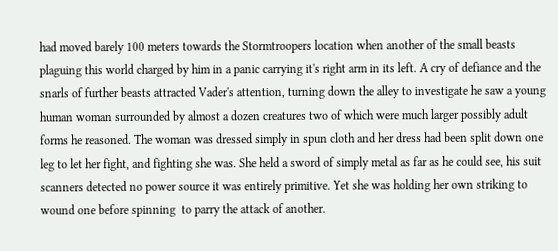had moved barely 100 meters towards the Stormtroopers location when another of the small beasts plaguing this world charged by him in a panic carrying it's right arm in its left. A cry of defiance and the snarls of further beasts attracted Vader's attention, turning down the alley to investigate he saw a young human woman surrounded by almost a dozen creatures two of which were much larger possibly adult forms he reasoned. The woman was dressed simply in spun cloth and her dress had been split down one leg to let her fight, and fighting she was. She held a sword of simply metal as far as he could see, his suit scanners detected no power source it was entirely primitive. Yet she was holding her own striking to wound one before spinning  to parry the attack of another.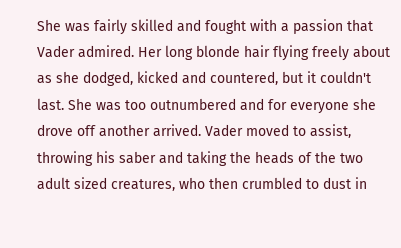She was fairly skilled and fought with a passion that Vader admired. Her long blonde hair flying freely about as she dodged, kicked and countered, but it couldn't last. She was too outnumbered and for everyone she drove off another arrived. Vader moved to assist, throwing his saber and taking the heads of the two adult sized creatures, who then crumbled to dust in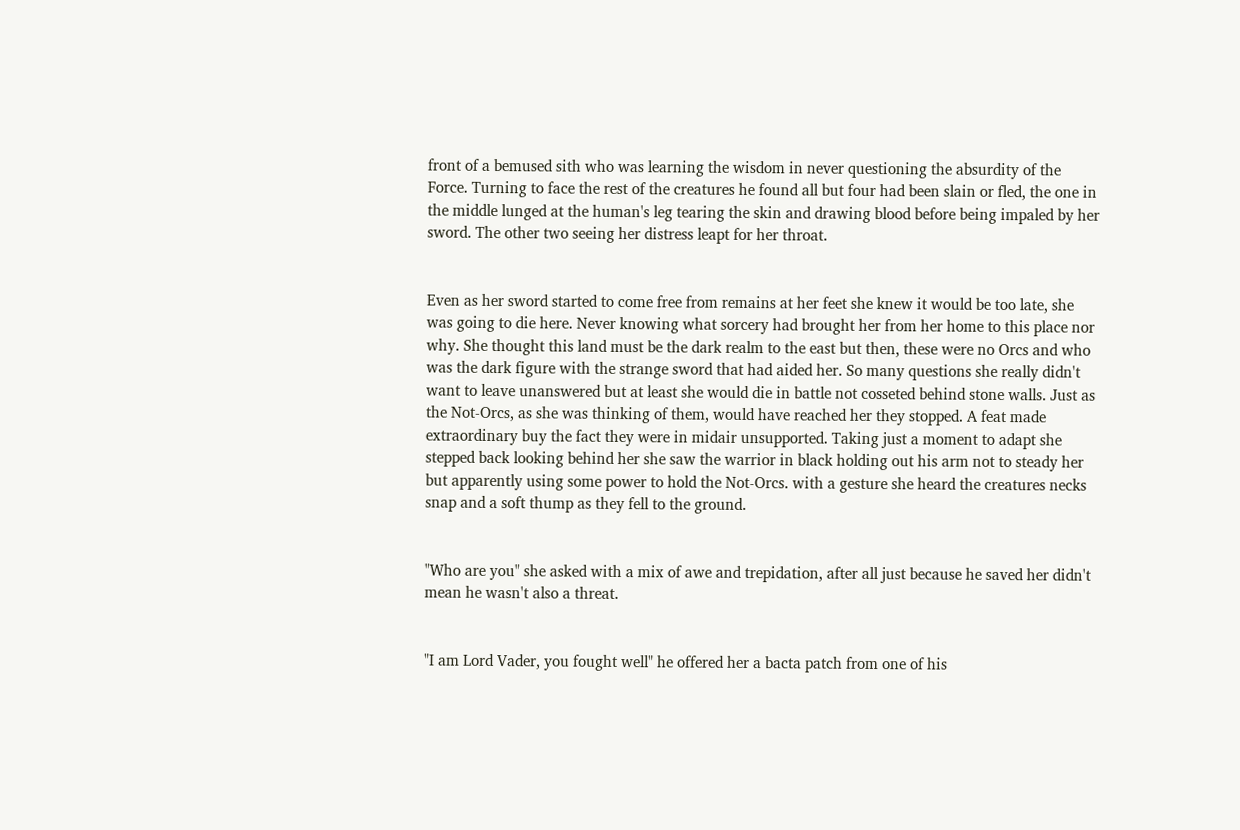front of a bemused sith who was learning the wisdom in never questioning the absurdity of the Force. Turning to face the rest of the creatures he found all but four had been slain or fled, the one in the middle lunged at the human's leg tearing the skin and drawing blood before being impaled by her sword. The other two seeing her distress leapt for her throat.


Even as her sword started to come free from remains at her feet she knew it would be too late, she was going to die here. Never knowing what sorcery had brought her from her home to this place nor why. She thought this land must be the dark realm to the east but then, these were no Orcs and who was the dark figure with the strange sword that had aided her. So many questions she really didn't want to leave unanswered but at least she would die in battle not cosseted behind stone walls. Just as the Not-Orcs, as she was thinking of them, would have reached her they stopped. A feat made extraordinary buy the fact they were in midair unsupported. Taking just a moment to adapt she stepped back looking behind her she saw the warrior in black holding out his arm not to steady her but apparently using some power to hold the Not-Orcs. with a gesture she heard the creatures necks snap and a soft thump as they fell to the ground.


"Who are you" she asked with a mix of awe and trepidation, after all just because he saved her didn't mean he wasn't also a threat.


"I am Lord Vader, you fought well" he offered her a bacta patch from one of his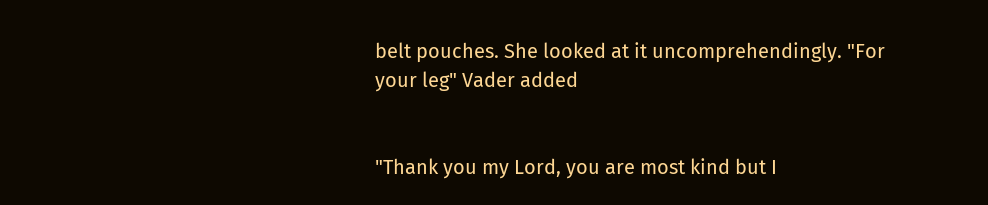belt pouches. She looked at it uncomprehendingly. "For your leg" Vader added


"Thank you my Lord, you are most kind but I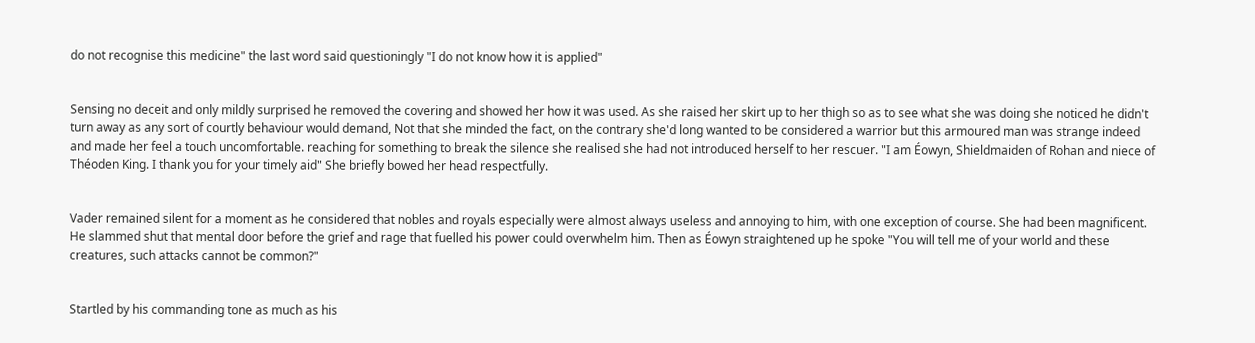do not recognise this medicine" the last word said questioningly "I do not know how it is applied"


Sensing no deceit and only mildly surprised he removed the covering and showed her how it was used. As she raised her skirt up to her thigh so as to see what she was doing she noticed he didn't turn away as any sort of courtly behaviour would demand, Not that she minded the fact, on the contrary she'd long wanted to be considered a warrior but this armoured man was strange indeed and made her feel a touch uncomfortable. reaching for something to break the silence she realised she had not introduced herself to her rescuer. "I am Éowyn, Shieldmaiden of Rohan and niece of Théoden King. I thank you for your timely aid" She briefly bowed her head respectfully.


Vader remained silent for a moment as he considered that nobles and royals especially were almost always useless and annoying to him, with one exception of course. She had been magnificent. He slammed shut that mental door before the grief and rage that fuelled his power could overwhelm him. Then as Éowyn straightened up he spoke "You will tell me of your world and these creatures, such attacks cannot be common?"


Startled by his commanding tone as much as his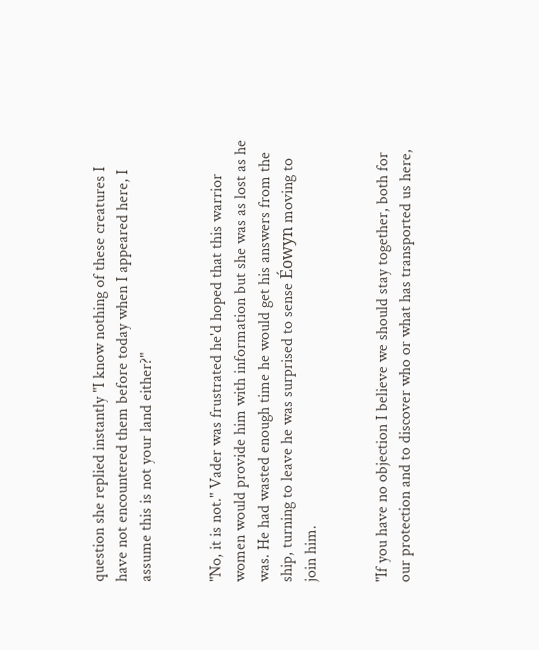question she replied instantly "I know nothing of these creatures I have not encountered them before today when I appeared here, I assume this is not your land either?"


"No, it is not." Vader was frustrated he'd hoped that this warrior women would provide him with information but she was as lost as he was. He had wasted enough time he would get his answers from the ship, turning to leave he was surprised to sense Éowyn moving to join him.


"If you have no objection I believe we should stay together, both for our protection and to discover who or what has transported us here,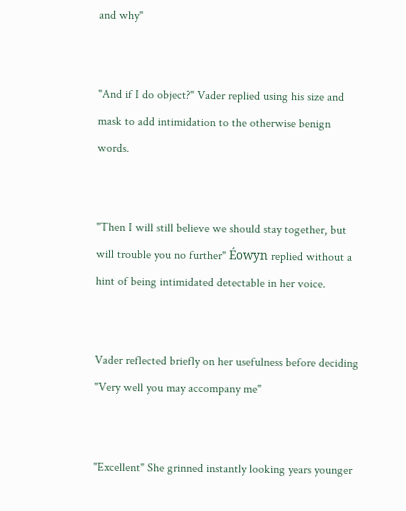and why"


"And if I do object?" Vader replied using his size and mask to add intimidation to the otherwise benign words.


"Then I will still believe we should stay together, but will trouble you no further" Éowyn replied without a hint of being intimidated detectable in her voice.


Vader reflected briefly on her usefulness before deciding "Very well you may accompany me"


"Excellent" She grinned instantly looking years younger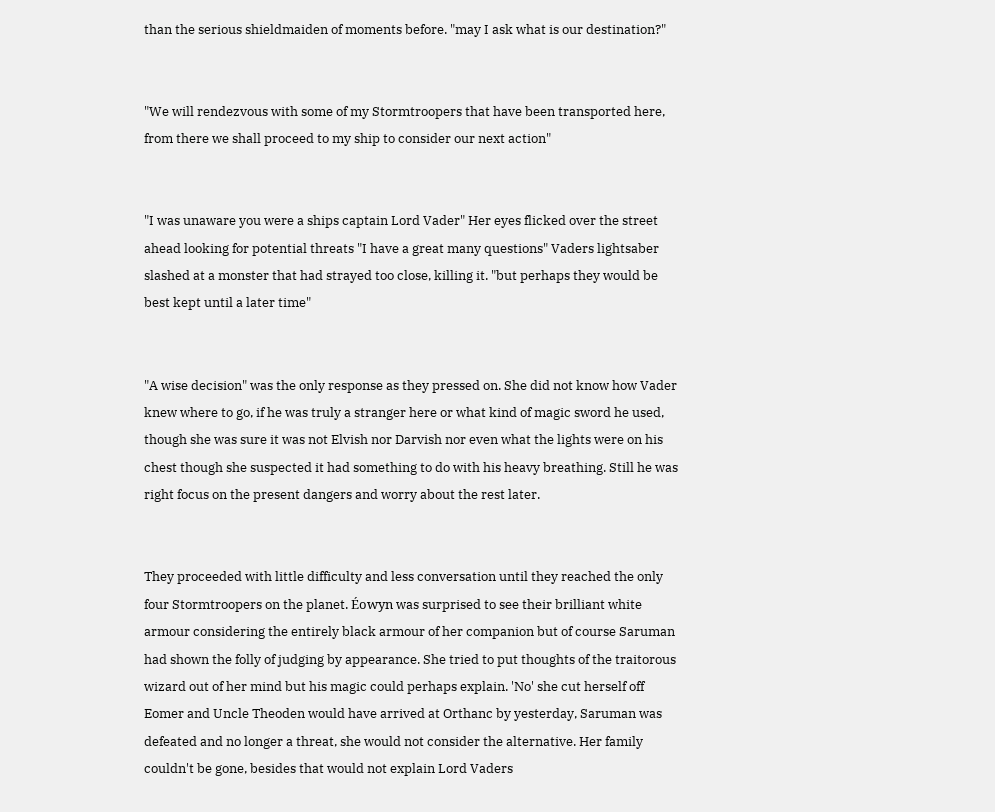than the serious shieldmaiden of moments before. "may I ask what is our destination?"


"We will rendezvous with some of my Stormtroopers that have been transported here, from there we shall proceed to my ship to consider our next action"


"I was unaware you were a ships captain Lord Vader" Her eyes flicked over the street ahead looking for potential threats "I have a great many questions" Vaders lightsaber slashed at a monster that had strayed too close, killing it. "but perhaps they would be best kept until a later time"


"A wise decision" was the only response as they pressed on. She did not know how Vader knew where to go, if he was truly a stranger here or what kind of magic sword he used, though she was sure it was not Elvish nor Darvish nor even what the lights were on his chest though she suspected it had something to do with his heavy breathing. Still he was right focus on the present dangers and worry about the rest later.


They proceeded with little difficulty and less conversation until they reached the only four Stormtroopers on the planet. Éowyn was surprised to see their brilliant white armour considering the entirely black armour of her companion but of course Saruman had shown the folly of judging by appearance. She tried to put thoughts of the traitorous wizard out of her mind but his magic could perhaps explain. 'No' she cut herself off Eomer and Uncle Theoden would have arrived at Orthanc by yesterday, Saruman was defeated and no longer a threat, she would not consider the alternative. Her family couldn't be gone, besides that would not explain Lord Vaders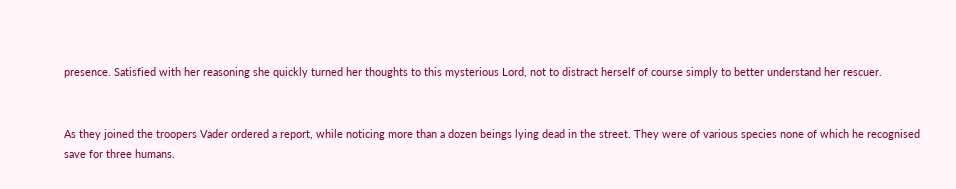presence. Satisfied with her reasoning she quickly turned her thoughts to this mysterious Lord, not to distract herself of course simply to better understand her rescuer.


As they joined the troopers Vader ordered a report, while noticing more than a dozen beings lying dead in the street. They were of various species none of which he recognised save for three humans.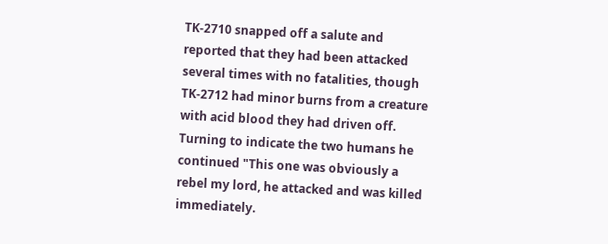TK-2710 snapped off a salute and reported that they had been attacked several times with no fatalities, though TK-2712 had minor burns from a creature with acid blood they had driven off. Turning to indicate the two humans he continued "This one was obviously a rebel my lord, he attacked and was killed immediately.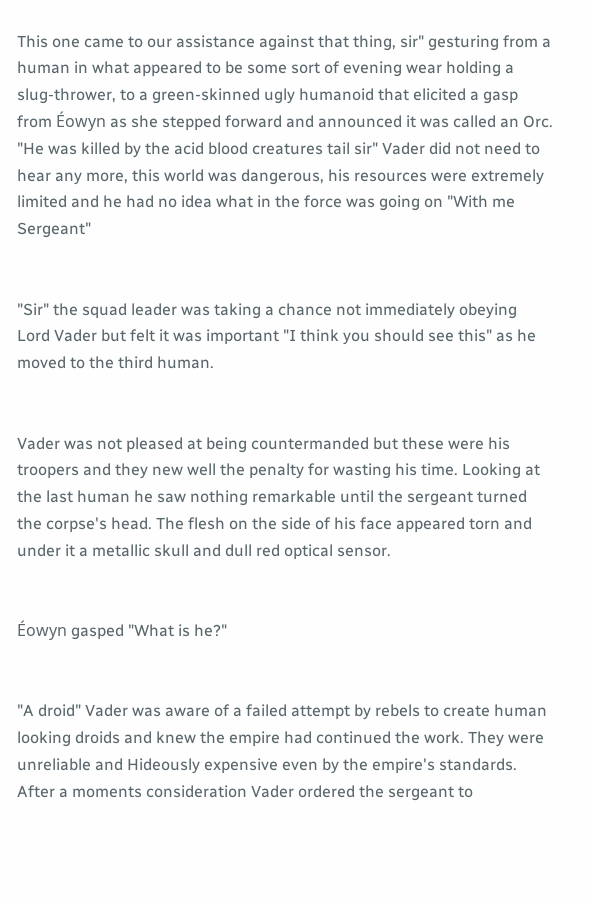This one came to our assistance against that thing, sir" gesturing from a human in what appeared to be some sort of evening wear holding a slug-thrower, to a green-skinned ugly humanoid that elicited a gasp from Éowyn as she stepped forward and announced it was called an Orc. "He was killed by the acid blood creatures tail sir" Vader did not need to hear any more, this world was dangerous, his resources were extremely limited and he had no idea what in the force was going on "With me Sergeant"


"Sir" the squad leader was taking a chance not immediately obeying Lord Vader but felt it was important "I think you should see this" as he moved to the third human.


Vader was not pleased at being countermanded but these were his troopers and they new well the penalty for wasting his time. Looking at the last human he saw nothing remarkable until the sergeant turned the corpse's head. The flesh on the side of his face appeared torn and under it a metallic skull and dull red optical sensor.


Éowyn gasped "What is he?"


"A droid" Vader was aware of a failed attempt by rebels to create human looking droids and knew the empire had continued the work. They were unreliable and Hideously expensive even by the empire's standards. After a moments consideration Vader ordered the sergeant to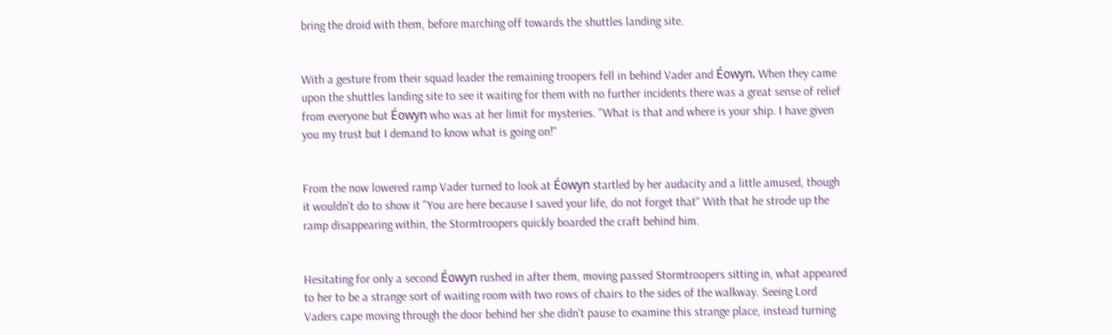bring the droid with them, before marching off towards the shuttles landing site.


With a gesture from their squad leader the remaining troopers fell in behind Vader and Éowyn. When they came upon the shuttles landing site to see it waiting for them with no further incidents there was a great sense of relief from everyone but Éowyn who was at her limit for mysteries. "What is that and where is your ship. I have given you my trust but I demand to know what is going on!"


From the now lowered ramp Vader turned to look at Éowyn startled by her audacity and a little amused, though it wouldn't do to show it "You are here because I saved your life, do not forget that" With that he strode up the ramp disappearing within, the Stormtroopers quickly boarded the craft behind him.


Hesitating for only a second Éowyn rushed in after them, moving passed Stormtroopers sitting in, what appeared to her to be a strange sort of waiting room with two rows of chairs to the sides of the walkway. Seeing Lord Vaders cape moving through the door behind her she didn't pause to examine this strange place, instead turning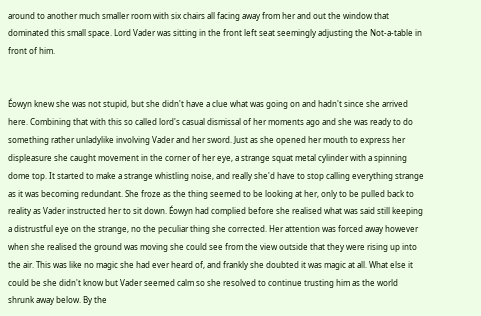around to another much smaller room with six chairs all facing away from her and out the window that dominated this small space. Lord Vader was sitting in the front left seat seemingly adjusting the Not-a-table in front of him.


Éowyn knew she was not stupid, but she didn't have a clue what was going on and hadn't since she arrived here. Combining that with this so called lord's casual dismissal of her moments ago and she was ready to do something rather unladylike involving Vader and her sword. Just as she opened her mouth to express her displeasure she caught movement in the corner of her eye, a strange squat metal cylinder with a spinning dome top. It started to make a strange whistling noise, and really she'd have to stop calling everything strange as it was becoming redundant. She froze as the thing seemed to be looking at her, only to be pulled back to reality as Vader instructed her to sit down. Éowyn had complied before she realised what was said still keeping a distrustful eye on the strange, no the peculiar thing she corrected. Her attention was forced away however when she realised the ground was moving she could see from the view outside that they were rising up into the air. This was like no magic she had ever heard of, and frankly she doubted it was magic at all. What else it could be she didn't know but Vader seemed calm so she resolved to continue trusting him as the world shrunk away below. By the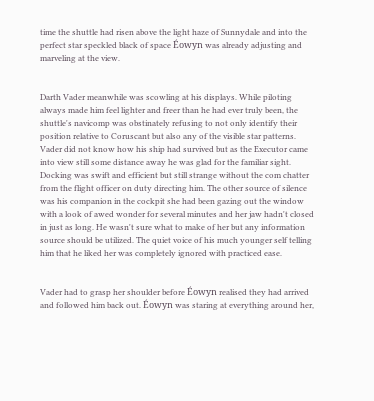time the shuttle had risen above the light haze of Sunnydale and into the perfect star speckled black of space Éowyn was already adjusting and marveling at the view.


Darth Vader meanwhile was scowling at his displays. While piloting always made him feel lighter and freer than he had ever truly been, the shuttle's navicomp was obstinately refusing to not only identify their position relative to Coruscant but also any of the visible star patterns. Vader did not know how his ship had survived but as the Executor came into view still some distance away he was glad for the familiar sight. Docking was swift and efficient but still strange without the com chatter from the flight officer on duty directing him. The other source of silence was his companion in the cockpit she had been gazing out the window with a look of awed wonder for several minutes and her jaw hadn't closed in just as long. He wasn't sure what to make of her but any information source should be utilized. The quiet voice of his much younger self telling him that he liked her was completely ignored with practiced ease.


Vader had to grasp her shoulder before Éowyn realised they had arrived and followed him back out. Éowyn was staring at everything around her,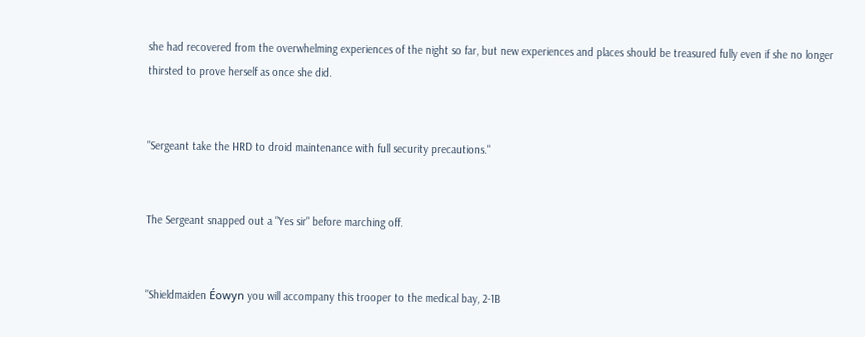she had recovered from the overwhelming experiences of the night so far, but new experiences and places should be treasured fully even if she no longer thirsted to prove herself as once she did.


"Sergeant take the HRD to droid maintenance with full security precautions."


The Sergeant snapped out a "Yes sir" before marching off.


"Shieldmaiden Éowyn you will accompany this trooper to the medical bay, 2-1B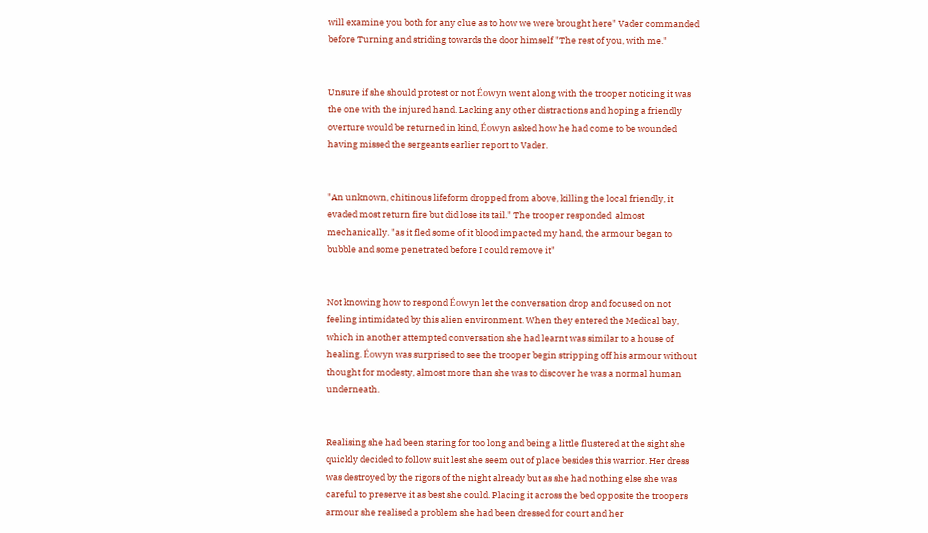will examine you both for any clue as to how we were brought here" Vader commanded before Turning and striding towards the door himself "The rest of you, with me."


Unsure if she should protest or not Éowyn went along with the trooper noticing it was the one with the injured hand. Lacking any other distractions and hoping a friendly overture would be returned in kind, Éowyn asked how he had come to be wounded having missed the sergeants earlier report to Vader.


"An unknown, chitinous lifeform dropped from above, killing the local friendly, it evaded most return fire but did lose its tail." The trooper responded  almost mechanically. "as it fled some of it blood impacted my hand, the armour began to bubble and some penetrated before I could remove it"


Not knowing how to respond Éowyn let the conversation drop and focused on not feeling intimidated by this alien environment. When they entered the Medical bay, which in another attempted conversation she had learnt was similar to a house of healing. Éowyn was surprised to see the trooper begin stripping off his armour without thought for modesty, almost more than she was to discover he was a normal human underneath.


Realising she had been staring for too long and being a little flustered at the sight she quickly decided to follow suit lest she seem out of place besides this warrior. Her dress was destroyed by the rigors of the night already but as she had nothing else she was careful to preserve it as best she could. Placing it across the bed opposite the troopers armour she realised a problem she had been dressed for court and her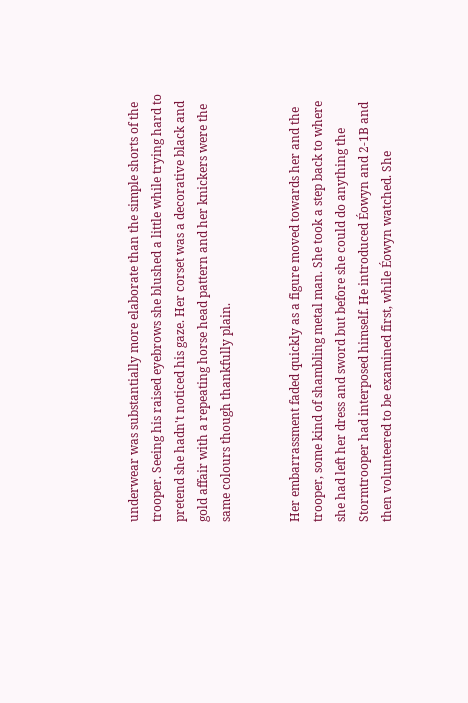underwear was substantially more elaborate than the simple shorts of the trooper. Seeing his raised eyebrows she blushed a little while trying hard to pretend she hadn't noticed his gaze. Her corset was a decorative black and gold affair with a repeating horse head pattern and her knickers were the same colours though thankfully plain.


Her embarrassment faded quickly as a figure moved towards her and the trooper, some kind of shambling metal man. She took a step back to where she had left her dress and sword but before she could do anything the Stormtrooper had interposed himself. He introduced Éowyn and 2-1B and then volunteered to be examined first, while Éowyn watched. She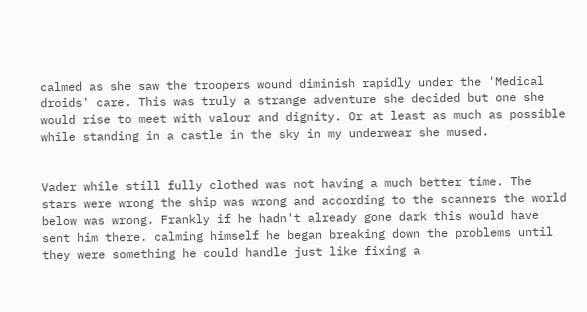calmed as she saw the troopers wound diminish rapidly under the 'Medical droids' care. This was truly a strange adventure she decided but one she would rise to meet with valour and dignity. Or at least as much as possible while standing in a castle in the sky in my underwear she mused.


Vader while still fully clothed was not having a much better time. The stars were wrong the ship was wrong and according to the scanners the world below was wrong. Frankly if he hadn't already gone dark this would have sent him there. calming himself he began breaking down the problems until they were something he could handle just like fixing a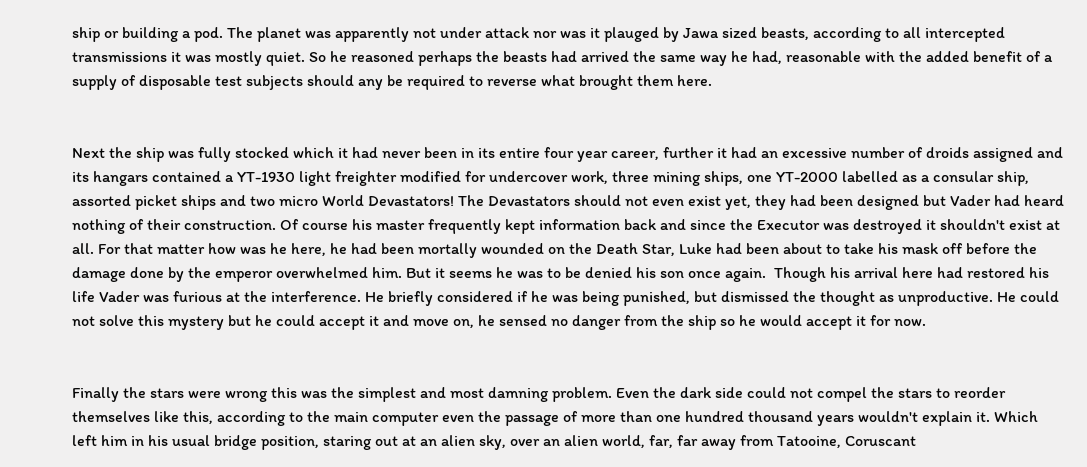ship or building a pod. The planet was apparently not under attack nor was it plauged by Jawa sized beasts, according to all intercepted transmissions it was mostly quiet. So he reasoned perhaps the beasts had arrived the same way he had, reasonable with the added benefit of a supply of disposable test subjects should any be required to reverse what brought them here.


Next the ship was fully stocked which it had never been in its entire four year career, further it had an excessive number of droids assigned and its hangars contained a YT-1930 light freighter modified for undercover work, three mining ships, one YT-2000 labelled as a consular ship, assorted picket ships and two micro World Devastators! The Devastators should not even exist yet, they had been designed but Vader had heard nothing of their construction. Of course his master frequently kept information back and since the Executor was destroyed it shouldn't exist at all. For that matter how was he here, he had been mortally wounded on the Death Star, Luke had been about to take his mask off before the damage done by the emperor overwhelmed him. But it seems he was to be denied his son once again.  Though his arrival here had restored his life Vader was furious at the interference. He briefly considered if he was being punished, but dismissed the thought as unproductive. He could not solve this mystery but he could accept it and move on, he sensed no danger from the ship so he would accept it for now.


Finally the stars were wrong this was the simplest and most damning problem. Even the dark side could not compel the stars to reorder themselves like this, according to the main computer even the passage of more than one hundred thousand years wouldn't explain it. Which left him in his usual bridge position, staring out at an alien sky, over an alien world, far, far away from Tatooine, Coruscant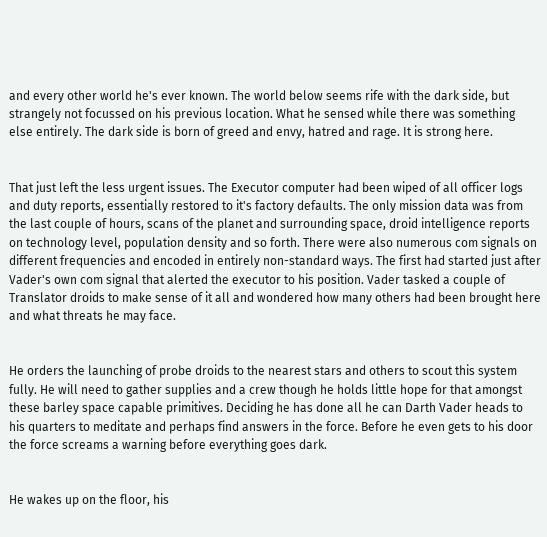and every other world he's ever known. The world below seems rife with the dark side, but strangely not focussed on his previous location. What he sensed while there was something else entirely. The dark side is born of greed and envy, hatred and rage. It is strong here.


That just left the less urgent issues. The Executor computer had been wiped of all officer logs and duty reports, essentially restored to it's factory defaults. The only mission data was from the last couple of hours, scans of the planet and surrounding space, droid intelligence reports on technology level, population density and so forth. There were also numerous com signals on different frequencies and encoded in entirely non-standard ways. The first had started just after Vader's own com signal that alerted the executor to his position. Vader tasked a couple of Translator droids to make sense of it all and wondered how many others had been brought here and what threats he may face.


He orders the launching of probe droids to the nearest stars and others to scout this system fully. He will need to gather supplies and a crew though he holds little hope for that amongst these barley space capable primitives. Deciding he has done all he can Darth Vader heads to his quarters to meditate and perhaps find answers in the force. Before he even gets to his door the force screams a warning before everything goes dark.


He wakes up on the floor, his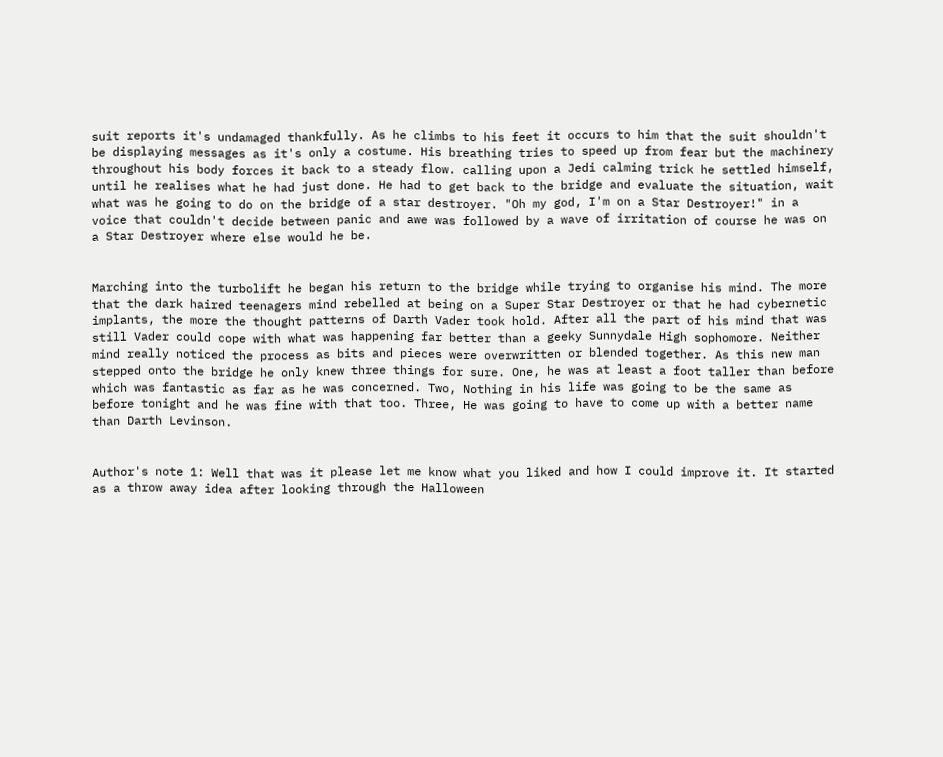suit reports it's undamaged thankfully. As he climbs to his feet it occurs to him that the suit shouldn't be displaying messages as it's only a costume. His breathing tries to speed up from fear but the machinery throughout his body forces it back to a steady flow. calling upon a Jedi calming trick he settled himself, until he realises what he had just done. He had to get back to the bridge and evaluate the situation, wait what was he going to do on the bridge of a star destroyer. "Oh my god, I'm on a Star Destroyer!" in a voice that couldn't decide between panic and awe was followed by a wave of irritation of course he was on a Star Destroyer where else would he be.


Marching into the turbolift he began his return to the bridge while trying to organise his mind. The more that the dark haired teenagers mind rebelled at being on a Super Star Destroyer or that he had cybernetic implants, the more the thought patterns of Darth Vader took hold. After all the part of his mind that was still Vader could cope with what was happening far better than a geeky Sunnydale High sophomore. Neither mind really noticed the process as bits and pieces were overwritten or blended together. As this new man stepped onto the bridge he only knew three things for sure. One, he was at least a foot taller than before which was fantastic as far as he was concerned. Two, Nothing in his life was going to be the same as before tonight and he was fine with that too. Three, He was going to have to come up with a better name than Darth Levinson.


Author's note 1: Well that was it please let me know what you liked and how I could improve it. It started as a throw away idea after looking through the Halloween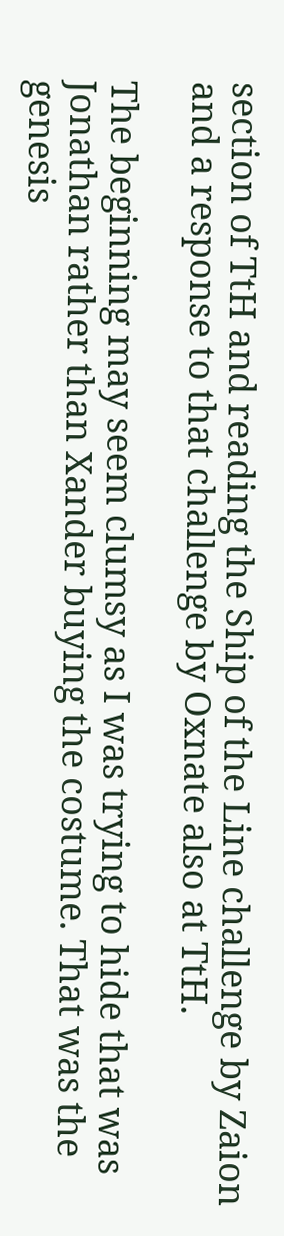section of TtH and reading the Ship of the Line challenge by Zaion and a response to that challenge by Oxnate also at TtH.

The beginning may seem clumsy as I was trying to hide that was Jonathan rather than Xander buying the costume. That was the genesis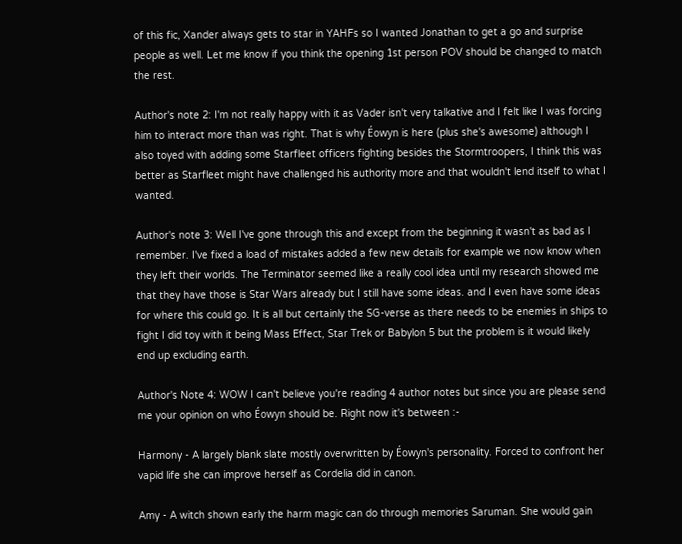of this fic, Xander always gets to star in YAHFs so I wanted Jonathan to get a go and surprise people as well. Let me know if you think the opening 1st person POV should be changed to match the rest.

Author's note 2: I'm not really happy with it as Vader isn't very talkative and I felt like I was forcing him to interact more than was right. That is why Éowyn is here (plus she's awesome) although I also toyed with adding some Starfleet officers fighting besides the Stormtroopers, I think this was better as Starfleet might have challenged his authority more and that wouldn't lend itself to what I wanted.

Author's note 3: Well I've gone through this and except from the beginning it wasn't as bad as I remember. I've fixed a load of mistakes added a few new details for example we now know when they left their worlds. The Terminator seemed like a really cool idea until my research showed me that they have those is Star Wars already but I still have some ideas. and I even have some ideas for where this could go. It is all but certainly the SG-verse as there needs to be enemies in ships to fight I did toy with it being Mass Effect, Star Trek or Babylon 5 but the problem is it would likely end up excluding earth.

Author's Note 4: WOW I can't believe you're reading 4 author notes but since you are please send me your opinion on who Éowyn should be. Right now it's between :-

Harmony - A largely blank slate mostly overwritten by Éowyn's personality. Forced to confront her vapid life she can improve herself as Cordelia did in canon.

Amy - A witch shown early the harm magic can do through memories Saruman. She would gain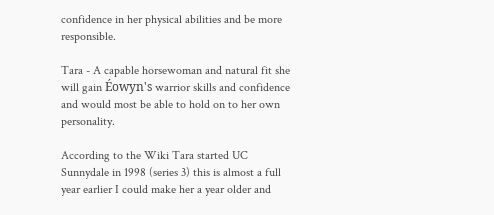confidence in her physical abilities and be more responsible.

Tara - A capable horsewoman and natural fit she will gain Éowyn's warrior skills and confidence and would most be able to hold on to her own personality.

According to the Wiki Tara started UC Sunnydale in 1998 (series 3) this is almost a full year earlier I could make her a year older and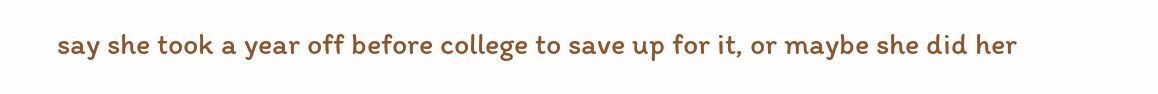say she took a year off before college to save up for it, or maybe she did her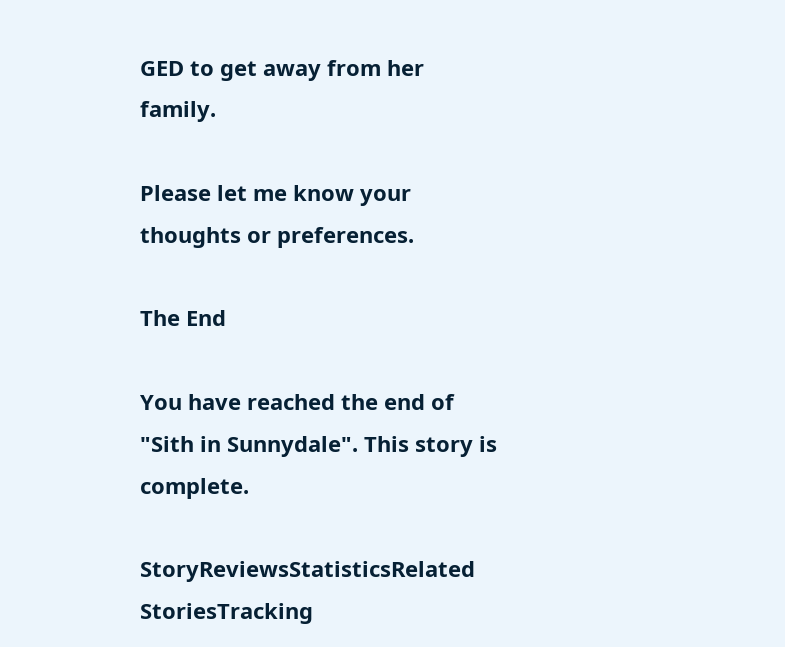GED to get away from her family.

Please let me know your thoughts or preferences.

The End

You have reached the end of "Sith in Sunnydale". This story is complete.

StoryReviewsStatisticsRelated StoriesTracking